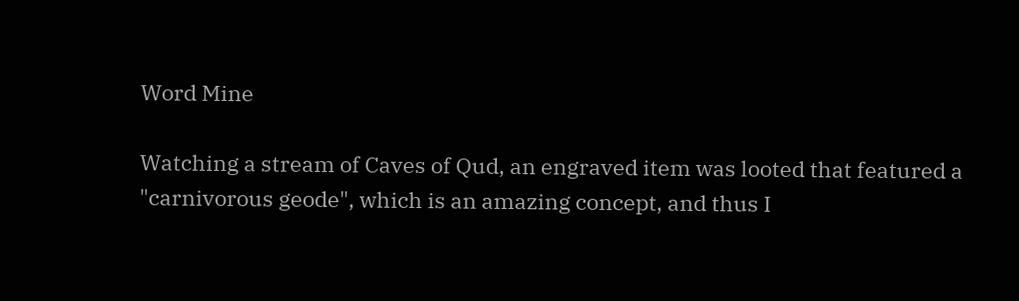Word Mine

Watching a stream of Caves of Qud, an engraved item was looted that featured a "carnivorous geode", which is an amazing concept, and thus I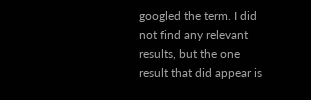googled the term. I did not find any relevant results, but the one result that did appear is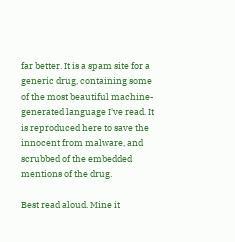far better. It is a spam site for a generic drug, containing some of the most beautiful machine-generated language I've read. It is reproduced here to save the innocent from malware, and scrubbed of the embedded mentions of the drug.

Best read aloud. Mine it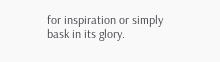for inspiration or simply bask in its glory.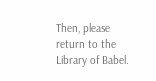Then, please return to the Library of Babel.